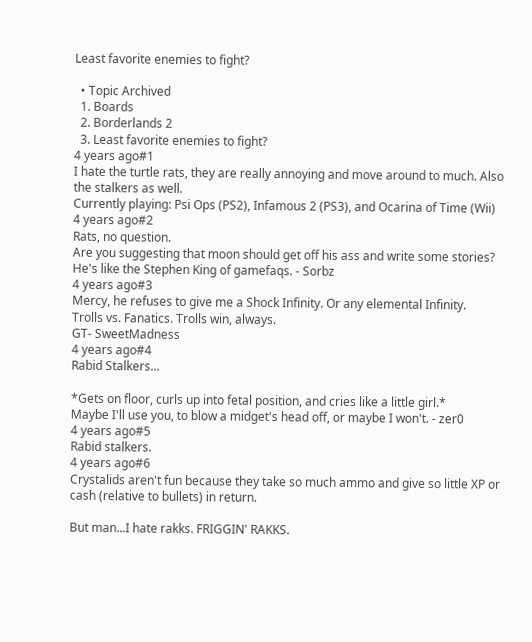Least favorite enemies to fight?

  • Topic Archived
  1. Boards
  2. Borderlands 2
  3. Least favorite enemies to fight?
4 years ago#1
I hate the turtle rats, they are really annoying and move around to much. Also the stalkers as well.
Currently playing: Psi Ops (PS2), Infamous 2 (PS3), and Ocarina of Time (Wii)
4 years ago#2
Rats, no question.
Are you suggesting that moon should get off his ass and write some stories? He's like the Stephen King of gamefaqs. - Sorbz
4 years ago#3
Mercy, he refuses to give me a Shock Infinity. Or any elemental Infinity.
Trolls vs. Fanatics. Trolls win, always.
GT- SweetMadness
4 years ago#4
Rabid Stalkers...

*Gets on floor, curls up into fetal position, and cries like a little girl.*
Maybe I'll use you, to blow a midget's head off, or maybe I won't. - zer0
4 years ago#5
Rabid stalkers.
4 years ago#6
Crystalids aren't fun because they take so much ammo and give so little XP or cash (relative to bullets) in return.

But man...I hate rakks. FRIGGIN' RAKKS.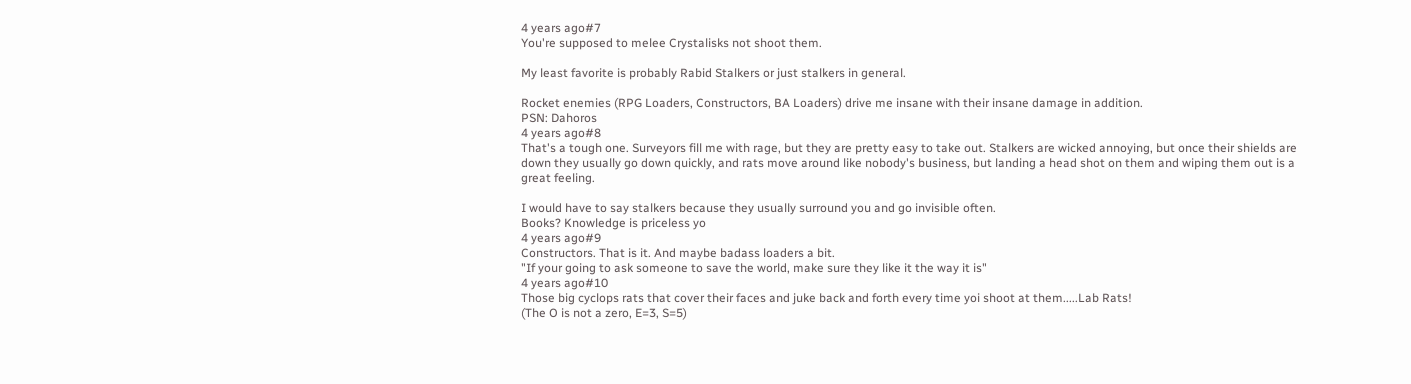4 years ago#7
You're supposed to melee Crystalisks not shoot them.

My least favorite is probably Rabid Stalkers or just stalkers in general.

Rocket enemies (RPG Loaders, Constructors, BA Loaders) drive me insane with their insane damage in addition.
PSN: Dahoros
4 years ago#8
That's a tough one. Surveyors fill me with rage, but they are pretty easy to take out. Stalkers are wicked annoying, but once their shields are down they usually go down quickly, and rats move around like nobody's business, but landing a head shot on them and wiping them out is a great feeling.

I would have to say stalkers because they usually surround you and go invisible often.
Books? Knowledge is priceless yo
4 years ago#9
Constructors. That is it. And maybe badass loaders a bit.
"If your going to ask someone to save the world, make sure they like it the way it is"
4 years ago#10
Those big cyclops rats that cover their faces and juke back and forth every time yoi shoot at them.....Lab Rats!
(The O is not a zero, E=3, S=5)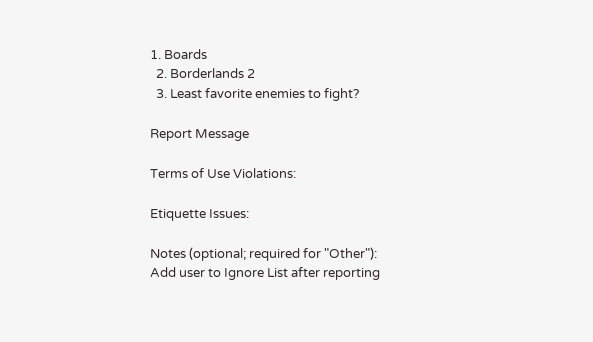1. Boards
  2. Borderlands 2
  3. Least favorite enemies to fight?

Report Message

Terms of Use Violations:

Etiquette Issues:

Notes (optional; required for "Other"):
Add user to Ignore List after reporting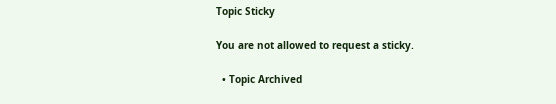Topic Sticky

You are not allowed to request a sticky.

  • Topic Archived